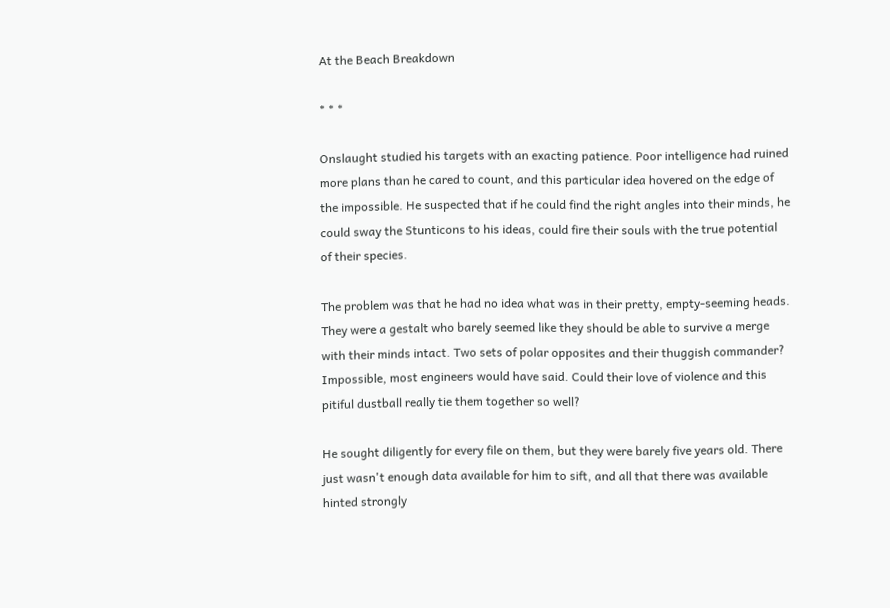At the Beach Breakdown

* * *

Onslaught studied his targets with an exacting patience. Poor intelligence had ruined more plans than he cared to count, and this particular idea hovered on the edge of the impossible. He suspected that if he could find the right angles into their minds, he could sway the Stunticons to his ideas, could fire their souls with the true potential of their species.

The problem was that he had no idea what was in their pretty, empty-seeming heads. They were a gestalt who barely seemed like they should be able to survive a merge with their minds intact. Two sets of polar opposites and their thuggish commander? Impossible, most engineers would have said. Could their love of violence and this pitiful dustball really tie them together so well?

He sought diligently for every file on them, but they were barely five years old. There just wasn't enough data available for him to sift, and all that there was available hinted strongly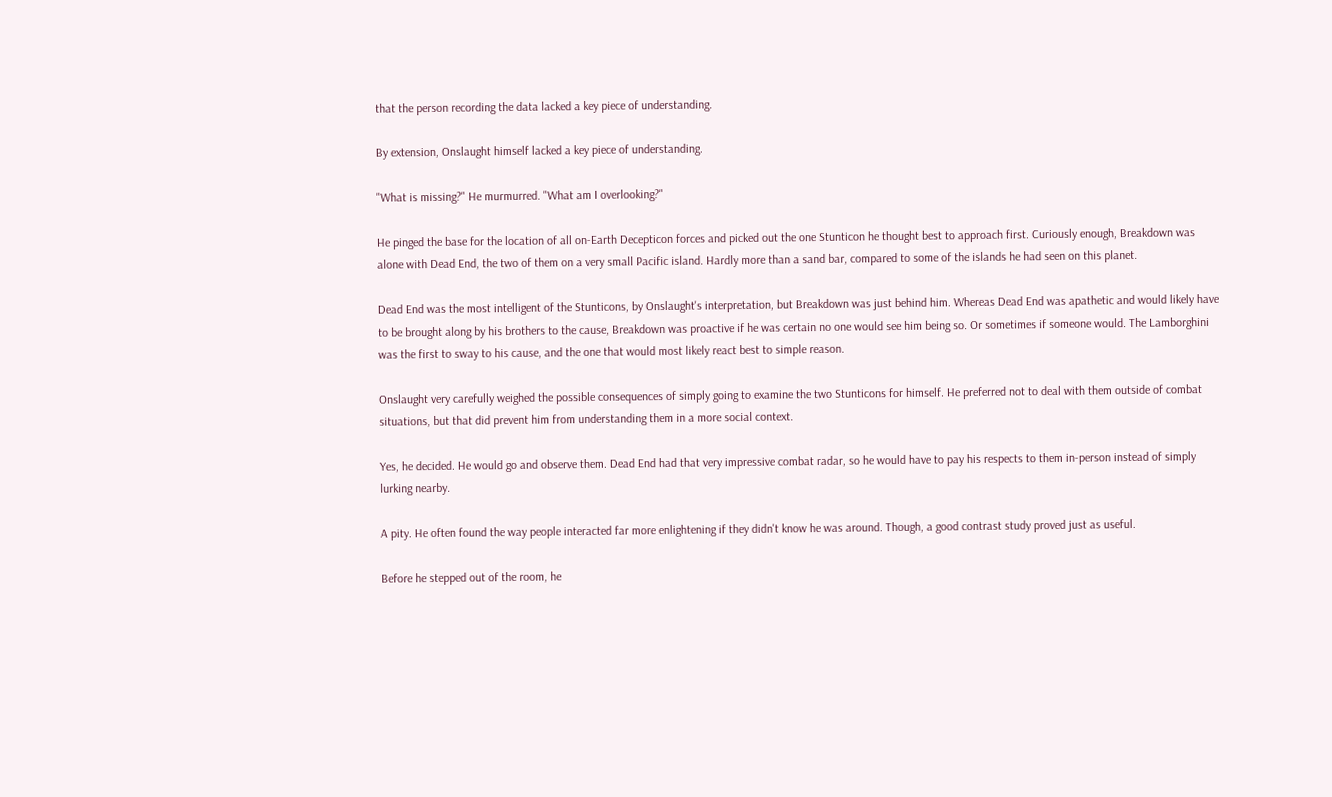that the person recording the data lacked a key piece of understanding.

By extension, Onslaught himself lacked a key piece of understanding.

"What is missing?" He murmurred. "What am I overlooking?"

He pinged the base for the location of all on-Earth Decepticon forces and picked out the one Stunticon he thought best to approach first. Curiously enough, Breakdown was alone with Dead End, the two of them on a very small Pacific island. Hardly more than a sand bar, compared to some of the islands he had seen on this planet.

Dead End was the most intelligent of the Stunticons, by Onslaught's interpretation, but Breakdown was just behind him. Whereas Dead End was apathetic and would likely have to be brought along by his brothers to the cause, Breakdown was proactive if he was certain no one would see him being so. Or sometimes if someone would. The Lamborghini was the first to sway to his cause, and the one that would most likely react best to simple reason.

Onslaught very carefully weighed the possible consequences of simply going to examine the two Stunticons for himself. He preferred not to deal with them outside of combat situations, but that did prevent him from understanding them in a more social context.

Yes, he decided. He would go and observe them. Dead End had that very impressive combat radar, so he would have to pay his respects to them in-person instead of simply lurking nearby.

A pity. He often found the way people interacted far more enlightening if they didn't know he was around. Though, a good contrast study proved just as useful.

Before he stepped out of the room, he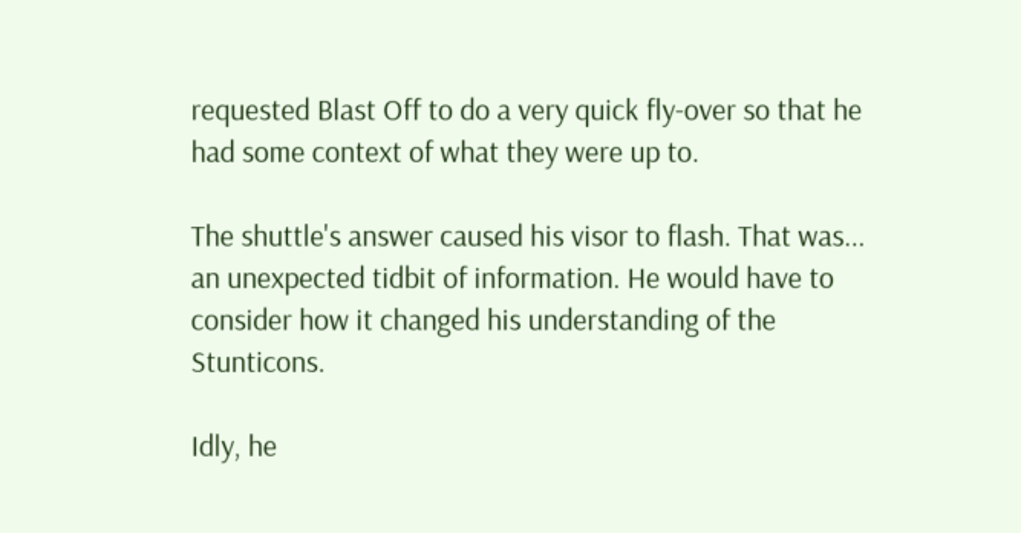requested Blast Off to do a very quick fly-over so that he had some context of what they were up to.

The shuttle's answer caused his visor to flash. That was... an unexpected tidbit of information. He would have to consider how it changed his understanding of the Stunticons.

Idly, he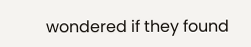wondered if they found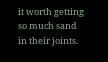it worth getting so much sand in their joints.